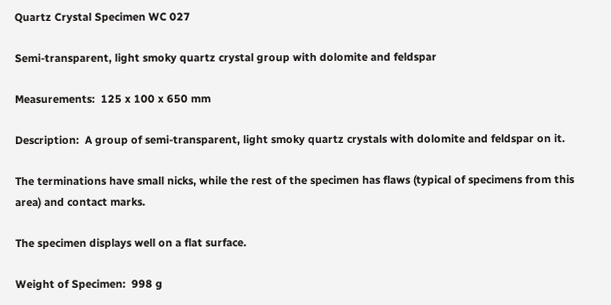Quartz Crystal Specimen WC 027

Semi-transparent, light smoky quartz crystal group with dolomite and feldspar

Measurements:  125 x 100 x 650 mm

Description:  A group of semi-transparent, light smoky quartz crystals with dolomite and feldspar on it.

The terminations have small nicks, while the rest of the specimen has flaws (typical of specimens from this area) and contact marks.

The specimen displays well on a flat surface.

Weight of Specimen:  998 g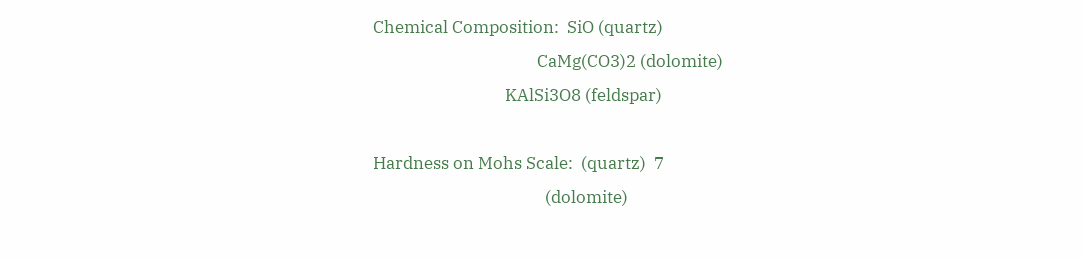Chemical Composition:  SiO (quartz)
                                         CaMg(CO3)2 (dolomite)
                                 KAlSi3O8 (feldspar)

Hardness on Mohs Scale:  (quartz)  7
                                           (dolomite)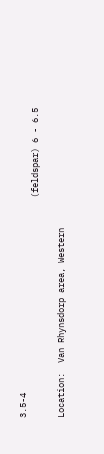3.5-4
                                            (feldspar) 6 - 6.5

Location:  Van Rhynsdorp area, Western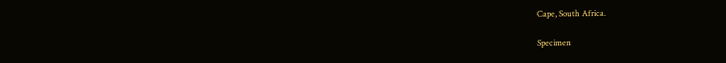Cape, South Africa.

Specimen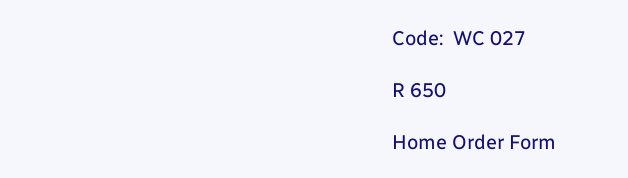Code:  WC 027

R 650

Home Order Form